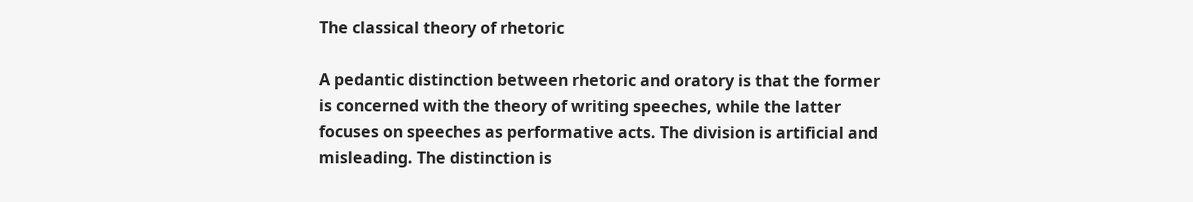The classical theory of rhetoric

A pedantic distinction between rhetoric and oratory is that the former is concerned with the theory of writing speeches, while the latter focuses on speeches as performative acts. The division is artificial and misleading. The distinction is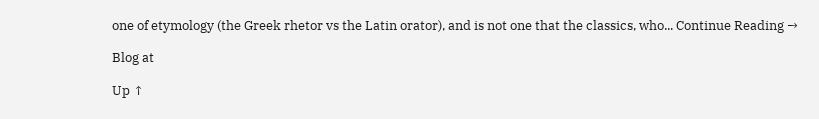one of etymology (the Greek rhetor vs the Latin orator), and is not one that the classics, who... Continue Reading →

Blog at

Up ↑